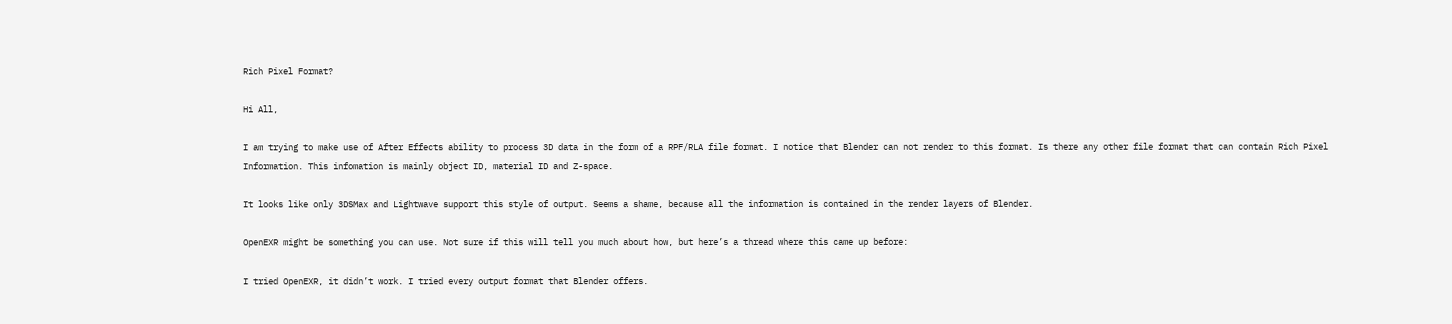Rich Pixel Format?

Hi All,

I am trying to make use of After Effects ability to process 3D data in the form of a RPF/RLA file format. I notice that Blender can not render to this format. Is there any other file format that can contain Rich Pixel Information. This infomation is mainly object ID, material ID and Z-space.

It looks like only 3DSMax and Lightwave support this style of output. Seems a shame, because all the information is contained in the render layers of Blender.

OpenEXR might be something you can use. Not sure if this will tell you much about how, but here’s a thread where this came up before:

I tried OpenEXR, it didn’t work. I tried every output format that Blender offers.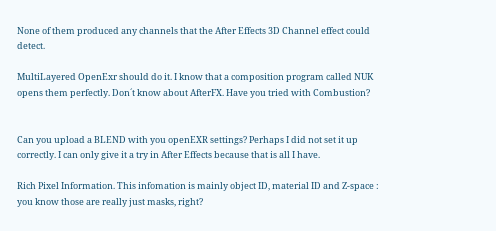None of them produced any channels that the After Effects 3D Channel effect could detect.

MultiLayered OpenExr should do it. I know that a composition program called NUK opens them perfectly. Don´t know about AfterFX. Have you tried with Combustion?


Can you upload a BLEND with you openEXR settings? Perhaps I did not set it up correctly. I can only give it a try in After Effects because that is all I have.

Rich Pixel Information. This infomation is mainly object ID, material ID and Z-space :
you know those are really just masks, right?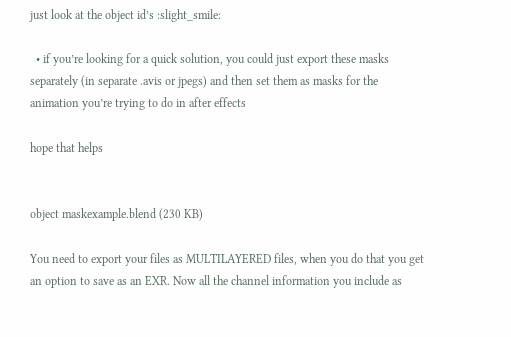just look at the object id’s :slight_smile:

  • if you’re looking for a quick solution, you could just export these masks separately (in separate .avis or jpegs) and then set them as masks for the animation you’re trying to do in after effects

hope that helps


object maskexample.blend (230 KB)

You need to export your files as MULTILAYERED files, when you do that you get an option to save as an EXR. Now all the channel information you include as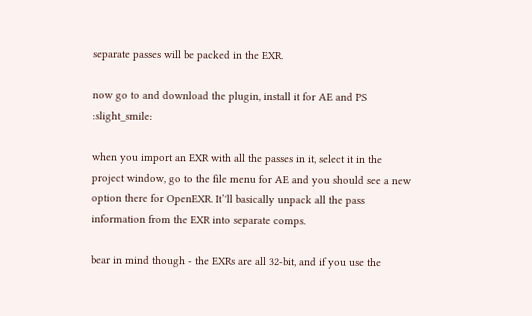separate passes will be packed in the EXR.

now go to and download the plugin, install it for AE and PS :slight_smile:

when you import an EXR with all the passes in it, select it in the project window, go to the file menu for AE and you should see a new option there for OpenEXR. It’'ll basically unpack all the pass information from the EXR into separate comps.

bear in mind though - the EXRs are all 32-bit, and if you use the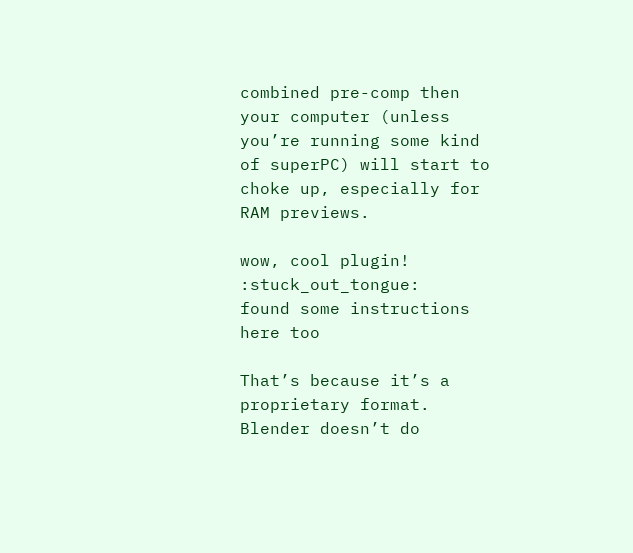combined pre-comp then your computer (unless you’re running some kind of superPC) will start to choke up, especially for RAM previews.

wow, cool plugin! :stuck_out_tongue:
found some instructions here too

That’s because it’s a proprietary format. Blender doesn’t do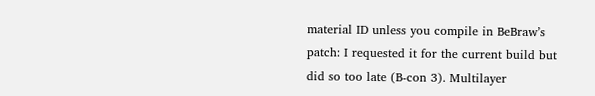material ID unless you compile in BeBraw’s patch: I requested it for the current build but did so too late (B-con 3). Multilayer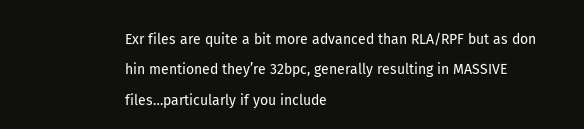Exr files are quite a bit more advanced than RLA/RPF but as don hin mentioned they’re 32bpc, generally resulting in MASSIVE files…particularly if you include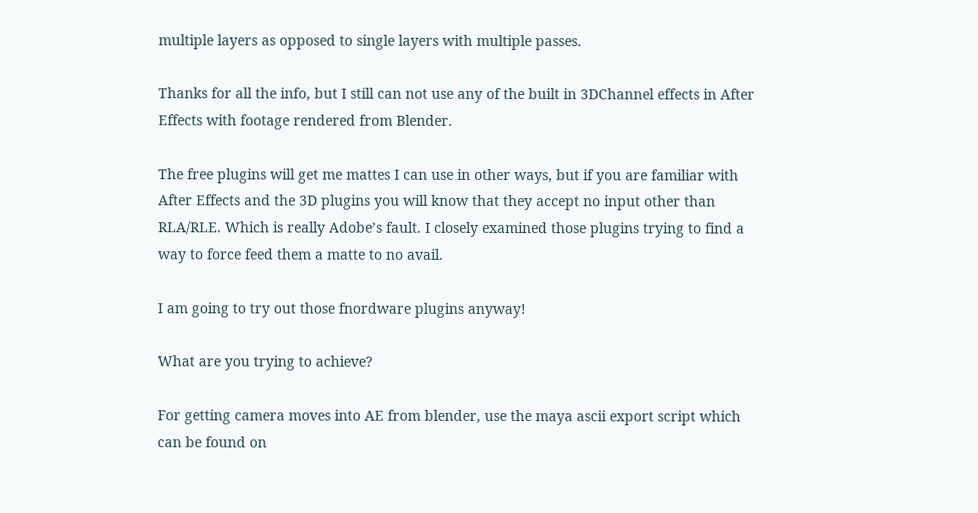multiple layers as opposed to single layers with multiple passes.

Thanks for all the info, but I still can not use any of the built in 3DChannel effects in After Effects with footage rendered from Blender.

The free plugins will get me mattes I can use in other ways, but if you are familiar with After Effects and the 3D plugins you will know that they accept no input other than RLA/RLE. Which is really Adobe’s fault. I closely examined those plugins trying to find a way to force feed them a matte to no avail.

I am going to try out those fnordware plugins anyway!

What are you trying to achieve?

For getting camera moves into AE from blender, use the maya ascii export script which can be found on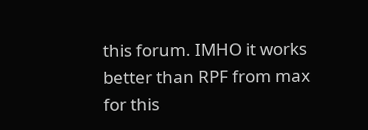this forum. IMHO it works better than RPF from max for this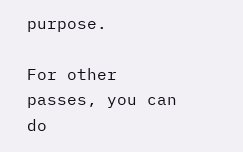purpose.

For other passes, you can do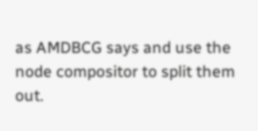as AMDBCG says and use the node compositor to split them out.